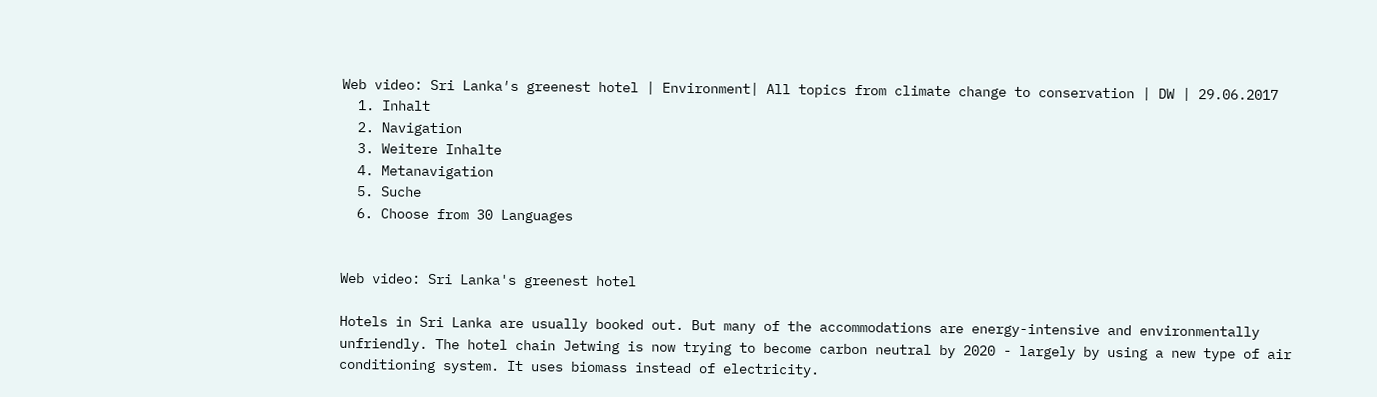Web video: Sri Lanka′s greenest hotel | Environment| All topics from climate change to conservation | DW | 29.06.2017
  1. Inhalt
  2. Navigation
  3. Weitere Inhalte
  4. Metanavigation
  5. Suche
  6. Choose from 30 Languages


Web video: Sri Lanka's greenest hotel

Hotels in Sri Lanka are usually booked out. But many of the accommodations are energy-intensive and environmentally unfriendly. The hotel chain Jetwing is now trying to become carbon neutral by 2020 - largely by using a new type of air conditioning system. It uses biomass instead of electricity.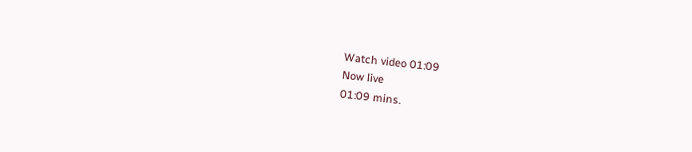Watch video 01:09
Now live
01:09 mins.